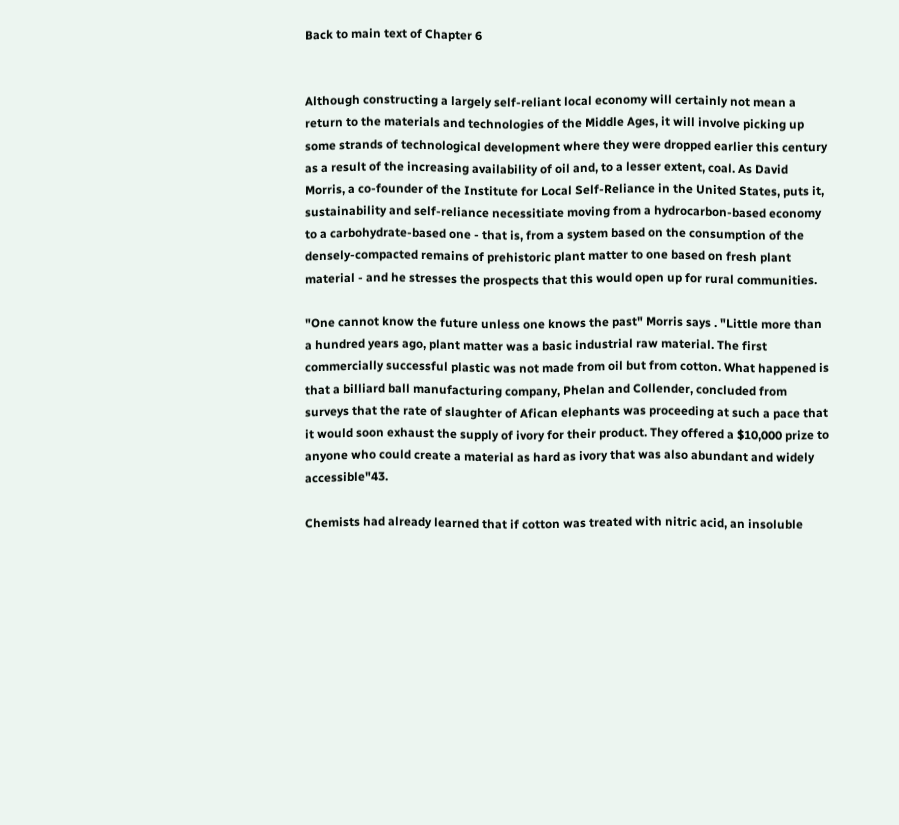Back to main text of Chapter 6


Although constructing a largely self-reliant local economy will certainly not mean a return to the materials and technologies of the Middle Ages, it will involve picking up some strands of technological development where they were dropped earlier this century as a result of the increasing availability of oil and, to a lesser extent, coal. As David Morris, a co-founder of the Institute for Local Self-Reliance in the United States, puts it, sustainability and self-reliance necessitiate moving from a hydrocarbon-based economy to a carbohydrate-based one - that is, from a system based on the consumption of the densely-compacted remains of prehistoric plant matter to one based on fresh plant material - and he stresses the prospects that this would open up for rural communities.

"One cannot know the future unless one knows the past" Morris says . "Little more than a hundred years ago, plant matter was a basic industrial raw material. The first commercially successful plastic was not made from oil but from cotton. What happened is that a billiard ball manufacturing company, Phelan and Collender, concluded from surveys that the rate of slaughter of Afican elephants was proceeding at such a pace that it would soon exhaust the supply of ivory for their product. They offered a $10,000 prize to anyone who could create a material as hard as ivory that was also abundant and widely accessible"43.

Chemists had already learned that if cotton was treated with nitric acid, an insoluble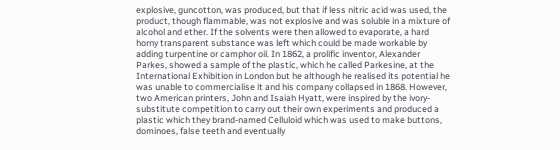explosive, guncotton, was produced, but that if less nitric acid was used, the product, though flammable, was not explosive and was soluble in a mixture of alcohol and ether. If the solvents were then allowed to evaporate, a hard horny transparent substance was left which could be made workable by adding turpentine or camphor oil. In 1862, a prolific inventor, Alexander Parkes, showed a sample of the plastic, which he called Parkesine, at the International Exhibition in London but he although he realised its potential he was unable to commercialise it and his company collapsed in 1868. However, two American printers, John and Isaiah Hyatt, were inspired by the ivory-substitute competition to carry out their own experiments and produced a plastic which they brand-named Celluloid which was used to make buttons, dominoes, false teeth and eventually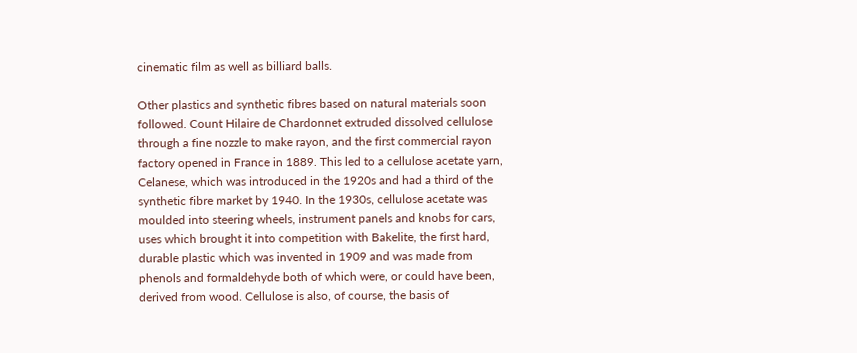cinematic film as well as billiard balls.

Other plastics and synthetic fibres based on natural materials soon followed. Count Hilaire de Chardonnet extruded dissolved cellulose through a fine nozzle to make rayon, and the first commercial rayon factory opened in France in 1889. This led to a cellulose acetate yarn, Celanese, which was introduced in the 1920s and had a third of the synthetic fibre market by 1940. In the 1930s, cellulose acetate was moulded into steering wheels, instrument panels and knobs for cars, uses which brought it into competition with Bakelite, the first hard, durable plastic which was invented in 1909 and was made from phenols and formaldehyde both of which were, or could have been, derived from wood. Cellulose is also, of course, the basis of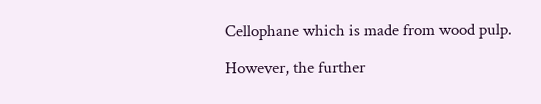Cellophane which is made from wood pulp.

However, the further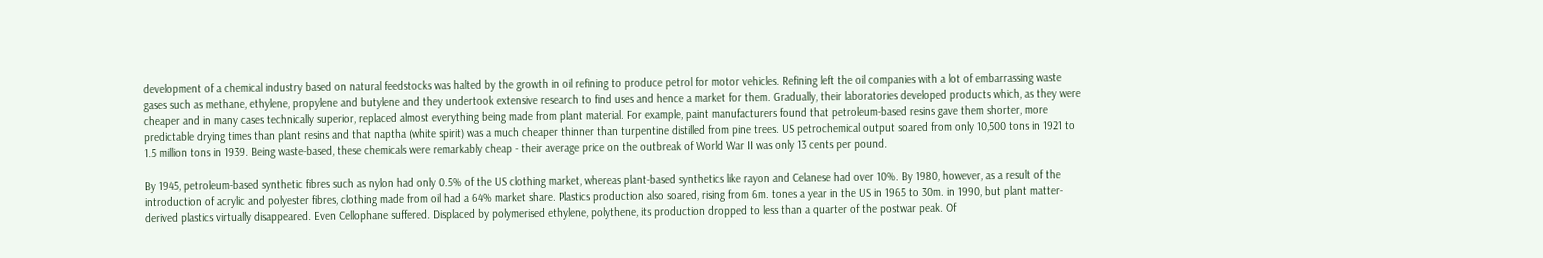development of a chemical industry based on natural feedstocks was halted by the growth in oil refining to produce petrol for motor vehicles. Refining left the oil companies with a lot of embarrassing waste gases such as methane, ethylene, propylene and butylene and they undertook extensive research to find uses and hence a market for them. Gradually, their laboratories developed products which, as they were cheaper and in many cases technically superior, replaced almost everything being made from plant material. For example, paint manufacturers found that petroleum-based resins gave them shorter, more predictable drying times than plant resins and that naptha (white spirit) was a much cheaper thinner than turpentine distilled from pine trees. US petrochemical output soared from only 10,500 tons in 1921 to 1.5 million tons in 1939. Being waste-based, these chemicals were remarkably cheap - their average price on the outbreak of World War II was only 13 cents per pound.

By 1945, petroleum-based synthetic fibres such as nylon had only 0.5% of the US clothing market, whereas plant-based synthetics like rayon and Celanese had over 10%. By 1980, however, as a result of the introduction of acrylic and polyester fibres, clothing made from oil had a 64% market share. Plastics production also soared, rising from 6m. tones a year in the US in 1965 to 30m. in 1990, but plant matter-derived plastics virtually disappeared. Even Cellophane suffered. Displaced by polymerised ethylene, polythene, its production dropped to less than a quarter of the postwar peak. Of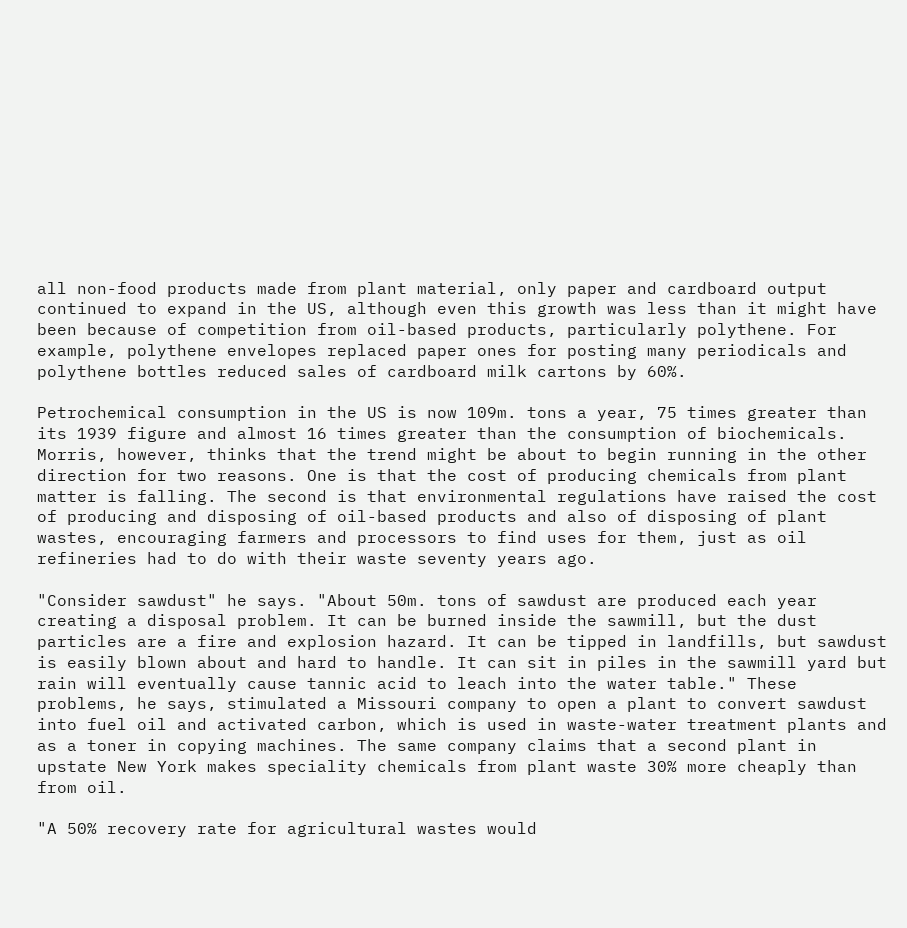all non-food products made from plant material, only paper and cardboard output continued to expand in the US, although even this growth was less than it might have been because of competition from oil-based products, particularly polythene. For example, polythene envelopes replaced paper ones for posting many periodicals and polythene bottles reduced sales of cardboard milk cartons by 60%.

Petrochemical consumption in the US is now 109m. tons a year, 75 times greater than its 1939 figure and almost 16 times greater than the consumption of biochemicals. Morris, however, thinks that the trend might be about to begin running in the other direction for two reasons. One is that the cost of producing chemicals from plant matter is falling. The second is that environmental regulations have raised the cost of producing and disposing of oil-based products and also of disposing of plant wastes, encouraging farmers and processors to find uses for them, just as oil refineries had to do with their waste seventy years ago.

"Consider sawdust" he says. "About 50m. tons of sawdust are produced each year creating a disposal problem. It can be burned inside the sawmill, but the dust particles are a fire and explosion hazard. It can be tipped in landfills, but sawdust is easily blown about and hard to handle. It can sit in piles in the sawmill yard but rain will eventually cause tannic acid to leach into the water table." These problems, he says, stimulated a Missouri company to open a plant to convert sawdust into fuel oil and activated carbon, which is used in waste-water treatment plants and as a toner in copying machines. The same company claims that a second plant in upstate New York makes speciality chemicals from plant waste 30% more cheaply than from oil.

"A 50% recovery rate for agricultural wastes would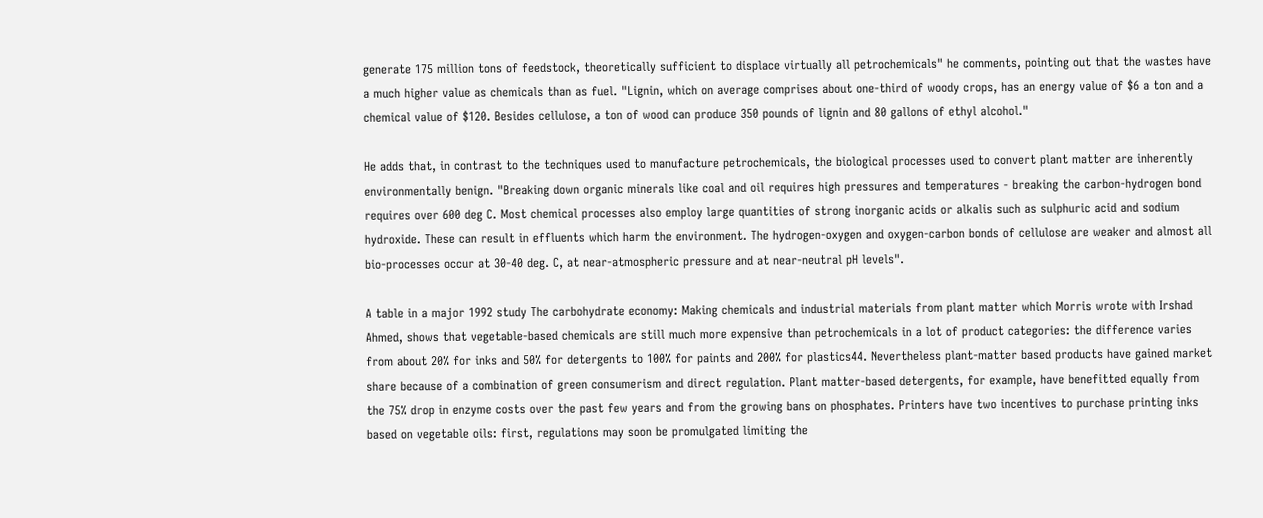generate 175 million tons of feedstock, theoretically sufficient to displace virtually all petrochemicals" he comments, pointing out that the wastes have a much higher value as chemicals than as fuel. "Lignin, which on average comprises about one-third of woody crops, has an energy value of $6 a ton and a chemical value of $120. Besides cellulose, a ton of wood can produce 350 pounds of lignin and 80 gallons of ethyl alcohol."

He adds that, in contrast to the techniques used to manufacture petrochemicals, the biological processes used to convert plant matter are inherently environmentally benign. "Breaking down organic minerals like coal and oil requires high pressures and temperatures - breaking the carbon-hydrogen bond requires over 600 deg C. Most chemical processes also employ large quantities of strong inorganic acids or alkalis such as sulphuric acid and sodium hydroxide. These can result in effluents which harm the environment. The hydrogen-oxygen and oxygen-carbon bonds of cellulose are weaker and almost all bio-processes occur at 30-40 deg. C, at near-atmospheric pressure and at near-neutral pH levels".

A table in a major 1992 study The carbohydrate economy: Making chemicals and industrial materials from plant matter which Morris wrote with Irshad Ahmed, shows that vegetable-based chemicals are still much more expensive than petrochemicals in a lot of product categories: the difference varies from about 20% for inks and 50% for detergents to 100% for paints and 200% for plastics44. Nevertheless plant-matter based products have gained market share because of a combination of green consumerism and direct regulation. Plant matter-based detergents, for example, have benefitted equally from the 75% drop in enzyme costs over the past few years and from the growing bans on phosphates. Printers have two incentives to purchase printing inks based on vegetable oils: first, regulations may soon be promulgated limiting the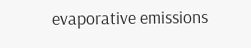evaporative emissions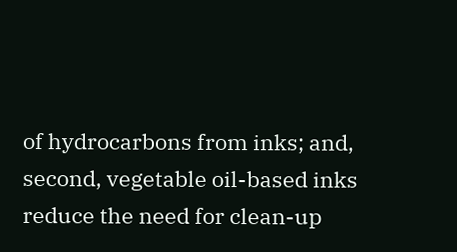of hydrocarbons from inks; and, second, vegetable oil-based inks reduce the need for clean-up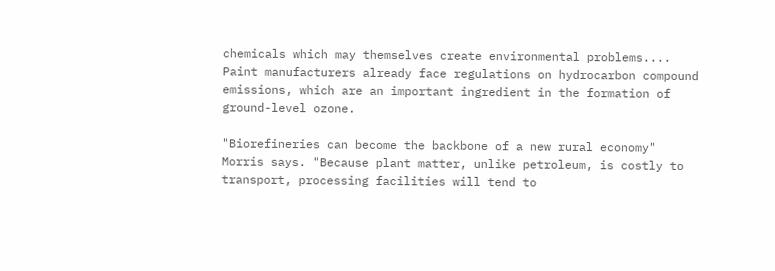chemicals which may themselves create environmental problems.... Paint manufacturers already face regulations on hydrocarbon compound emissions, which are an important ingredient in the formation of ground-level ozone.

"Biorefineries can become the backbone of a new rural economy" Morris says. "Because plant matter, unlike petroleum, is costly to transport, processing facilities will tend to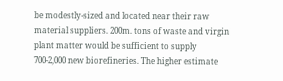be modestly-sized and located near their raw material suppliers. 200m. tons of waste and virgin plant matter would be sufficient to supply 700-2,000 new biorefineries. The higher estimate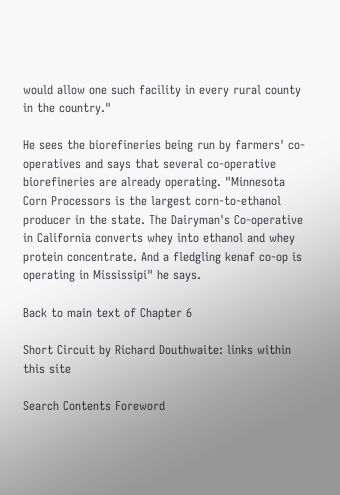would allow one such facility in every rural county in the country."

He sees the biorefineries being run by farmers' co-operatives and says that several co-operative biorefineries are already operating. "Minnesota Corn Processors is the largest corn-to-ethanol producer in the state. The Dairyman's Co-operative in California converts whey into ethanol and whey protein concentrate. And a fledgling kenaf co-op is operating in Mississipi" he says.

Back to main text of Chapter 6

Short Circuit by Richard Douthwaite: links within this site

Search Contents Foreword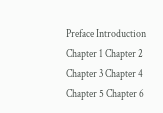Preface Introduction
Chapter 1 Chapter 2 Chapter 3 Chapter 4 Chapter 5 Chapter 6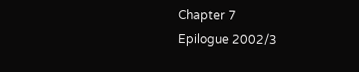Chapter 7
Epilogue 2002/3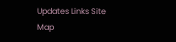Updates Links Site Map